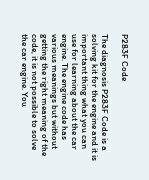P283F Code

The diagnosis P283F Code is a solving kit for the engine and it is important thing what you can use for learning about the car engine. The engine code has various meanings but without getting the right meaning of the code, it is not possible to solve the car engine. You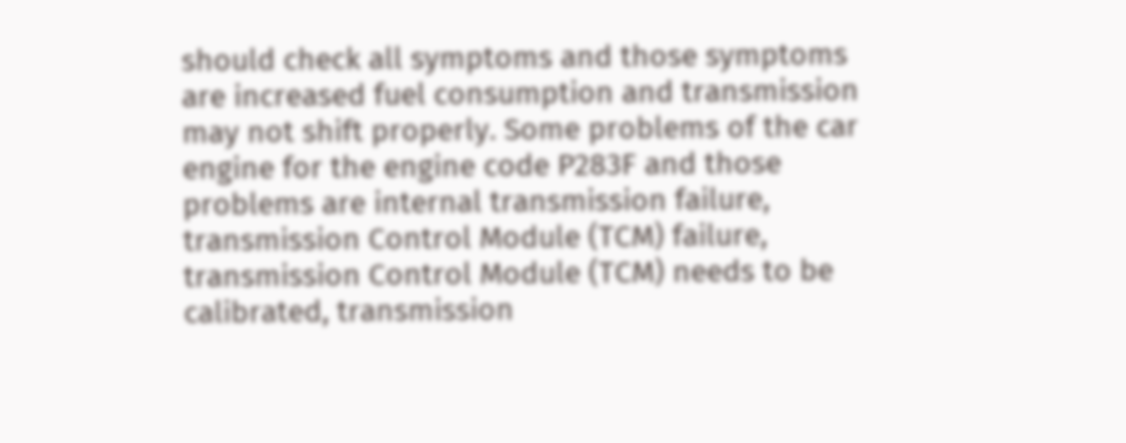should check all symptoms and those symptoms are increased fuel consumption and transmission may not shift properly. Some problems of the car engine for the engine code P283F and those problems are internal transmission failure, transmission Control Module (TCM) failure, transmission Control Module (TCM) needs to be calibrated, transmission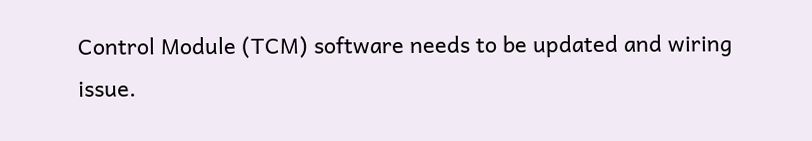Control Module (TCM) software needs to be updated and wiring issue.